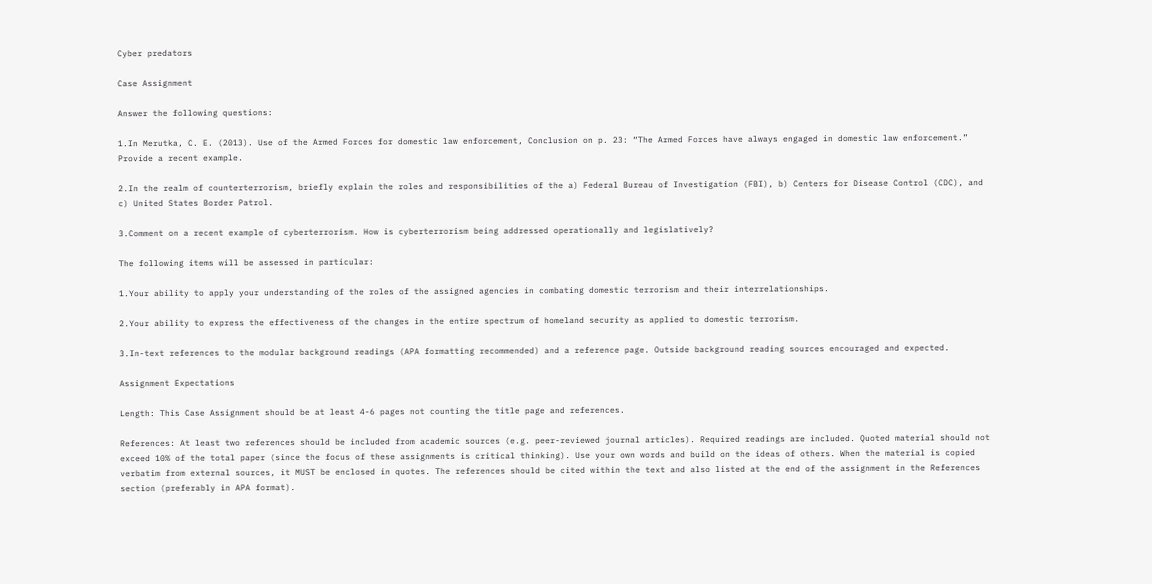Cyber predators

Case Assignment

Answer the following questions:

1.In Merutka, C. E. (2013). Use of the Armed Forces for domestic law enforcement, Conclusion on p. 23: “The Armed Forces have always engaged in domestic law enforcement.” Provide a recent example.

2.In the realm of counterterrorism, briefly explain the roles and responsibilities of the a) Federal Bureau of Investigation (FBI), b) Centers for Disease Control (CDC), and c) United States Border Patrol.

3.Comment on a recent example of cyberterrorism. How is cyberterrorism being addressed operationally and legislatively?

The following items will be assessed in particular:

1.Your ability to apply your understanding of the roles of the assigned agencies in combating domestic terrorism and their interrelationships.

2.Your ability to express the effectiveness of the changes in the entire spectrum of homeland security as applied to domestic terrorism.

3.In-text references to the modular background readings (APA formatting recommended) and a reference page. Outside background reading sources encouraged and expected.

Assignment Expectations

Length: This Case Assignment should be at least 4-6 pages not counting the title page and references.

References: At least two references should be included from academic sources (e.g. peer-reviewed journal articles). Required readings are included. Quoted material should not exceed 10% of the total paper (since the focus of these assignments is critical thinking). Use your own words and build on the ideas of others. When the material is copied verbatim from external sources, it MUST be enclosed in quotes. The references should be cited within the text and also listed at the end of the assignment in the References section (preferably in APA format).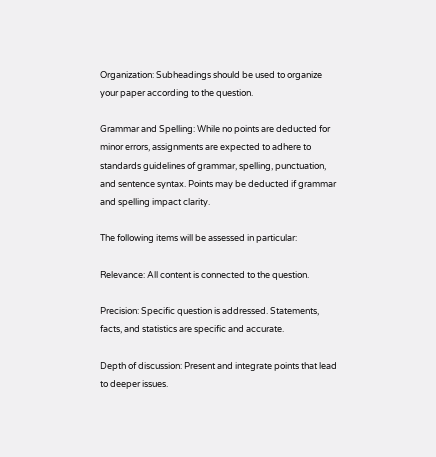Organization: Subheadings should be used to organize your paper according to the question.

Grammar and Spelling: While no points are deducted for minor errors, assignments are expected to adhere to standards guidelines of grammar, spelling, punctuation, and sentence syntax. Points may be deducted if grammar and spelling impact clarity.

The following items will be assessed in particular:

Relevance: All content is connected to the question.

Precision: Specific question is addressed. Statements, facts, and statistics are specific and accurate.

Depth of discussion: Present and integrate points that lead to deeper issues.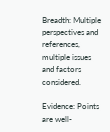Breadth: Multiple perspectives and references, multiple issues and factors considered.

Evidence: Points are well-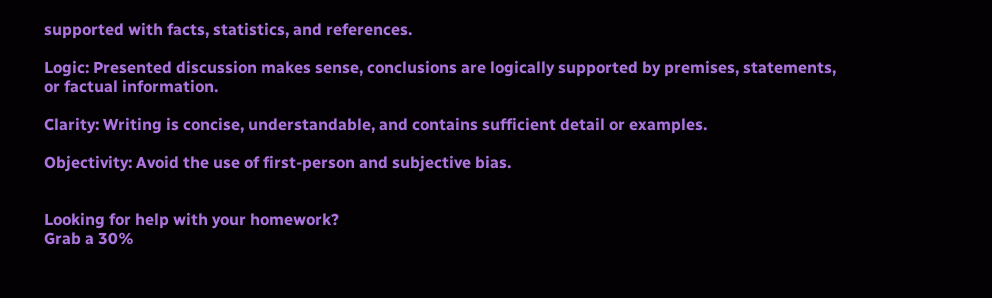supported with facts, statistics, and references.

Logic: Presented discussion makes sense, conclusions are logically supported by premises, statements, or factual information.

Clarity: Writing is concise, understandable, and contains sufficient detail or examples.

Objectivity: Avoid the use of first-person and subjective bias.


Looking for help with your homework?
Grab a 30%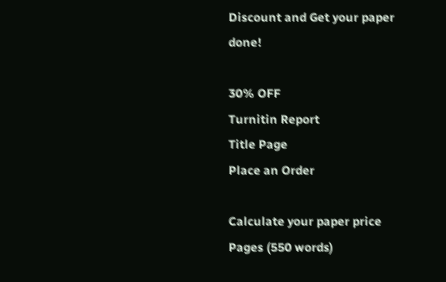Discount and Get your paper done!

30% OFF
Turnitin Report
Title Page
Place an Order

Calculate your paper price
Pages (550 words)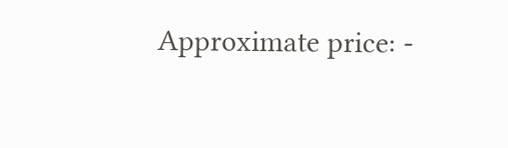Approximate price: -